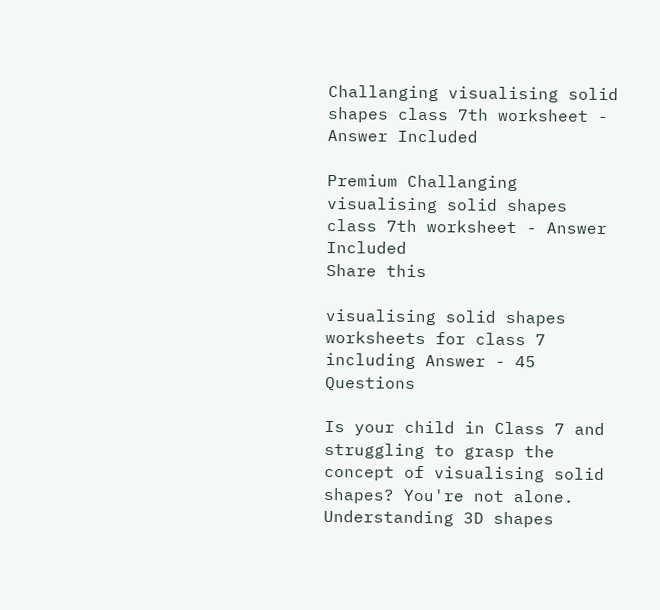Challanging visualising solid shapes class 7th worksheet - Answer Included

Premium Challanging visualising solid shapes class 7th worksheet - Answer Included
Share this

visualising solid shapes worksheets for class 7 including Answer - 45 Questions

Is your child in Class 7 and struggling to grasp the concept of visualising solid shapes? You're not alone. Understanding 3D shapes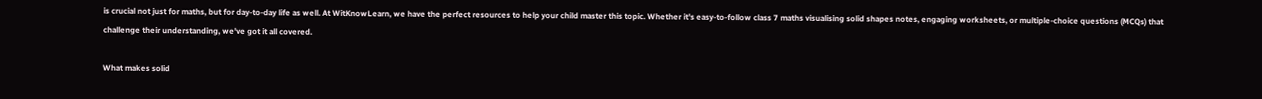is crucial not just for maths, but for day-to-day life as well. At WitKnowLearn, we have the perfect resources to help your child master this topic. Whether it's easy-to-follow class 7 maths visualising solid shapes notes, engaging worksheets, or multiple-choice questions (MCQs) that challenge their understanding, we've got it all covered.

What makes solid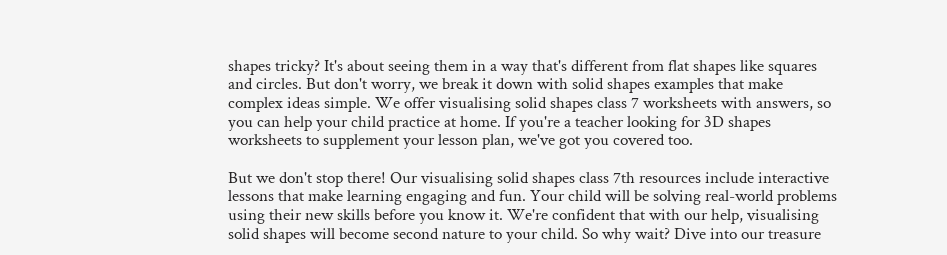shapes tricky? It's about seeing them in a way that's different from flat shapes like squares and circles. But don't worry, we break it down with solid shapes examples that make complex ideas simple. We offer visualising solid shapes class 7 worksheets with answers, so you can help your child practice at home. If you're a teacher looking for 3D shapes worksheets to supplement your lesson plan, we've got you covered too.

But we don't stop there! Our visualising solid shapes class 7th resources include interactive lessons that make learning engaging and fun. Your child will be solving real-world problems using their new skills before you know it. We're confident that with our help, visualising solid shapes will become second nature to your child. So why wait? Dive into our treasure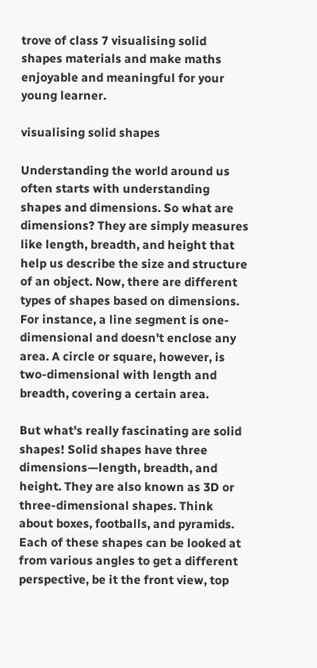trove of class 7 visualising solid shapes materials and make maths enjoyable and meaningful for your young learner.

visualising solid shapes

Understanding the world around us often starts with understanding shapes and dimensions. So what are dimensions? They are simply measures like length, breadth, and height that help us describe the size and structure of an object. Now, there are different types of shapes based on dimensions. For instance, a line segment is one-dimensional and doesn't enclose any area. A circle or square, however, is two-dimensional with length and breadth, covering a certain area.

But what's really fascinating are solid shapes! Solid shapes have three dimensions—length, breadth, and height. They are also known as 3D or three-dimensional shapes. Think about boxes, footballs, and pyramids. Each of these shapes can be looked at from various angles to get a different perspective, be it the front view, top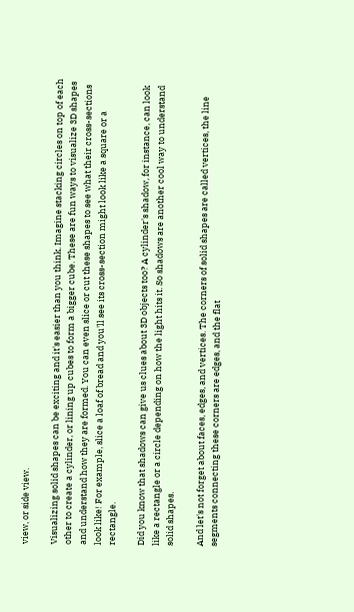view, or side view.

Visualizing solid shapes can be exciting and it's easier than you think. Imagine stacking circles on top of each other to create a cylinder, or lining up cubes to form a bigger cube. These are fun ways to visualize 3D shapes and understand how they are formed. You can even slice or cut these shapes to see what their cross-sections look like! For example, slice a loaf of bread and you'll see its cross-section might look like a square or a rectangle.

Did you know that shadows can give us clues about 3D objects too? A cylinder's shadow, for instance, can look like a rectangle or a circle depending on how the light hits it. So shadows are another cool way to understand solid shapes.

And let's not forget about faces, edges, and vertices. The corners of solid shapes are called vertices, the line segments connecting these corners are edges, and the flat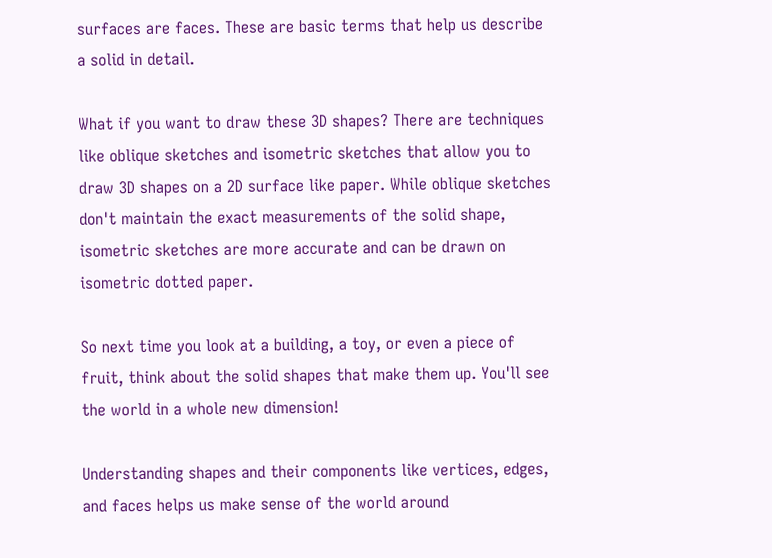surfaces are faces. These are basic terms that help us describe a solid in detail.

What if you want to draw these 3D shapes? There are techniques like oblique sketches and isometric sketches that allow you to draw 3D shapes on a 2D surface like paper. While oblique sketches don't maintain the exact measurements of the solid shape, isometric sketches are more accurate and can be drawn on isometric dotted paper.

So next time you look at a building, a toy, or even a piece of fruit, think about the solid shapes that make them up. You'll see the world in a whole new dimension!

Understanding shapes and their components like vertices, edges, and faces helps us make sense of the world around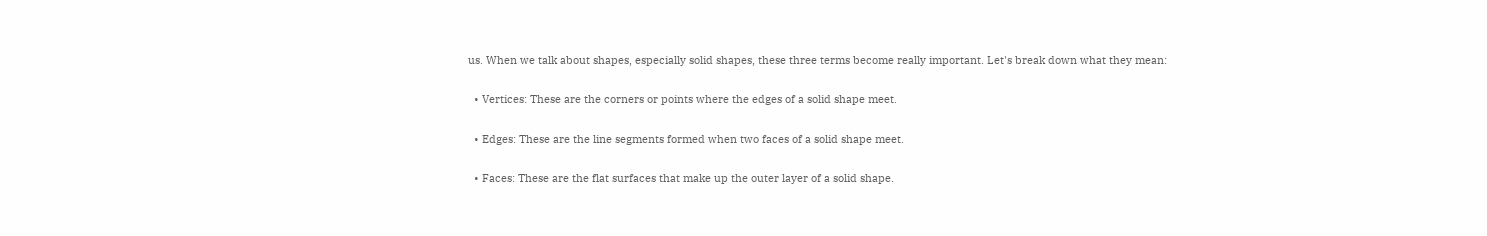us. When we talk about shapes, especially solid shapes, these three terms become really important. Let's break down what they mean:

  • Vertices: These are the corners or points where the edges of a solid shape meet.

  • Edges: These are the line segments formed when two faces of a solid shape meet.

  • Faces: These are the flat surfaces that make up the outer layer of a solid shape.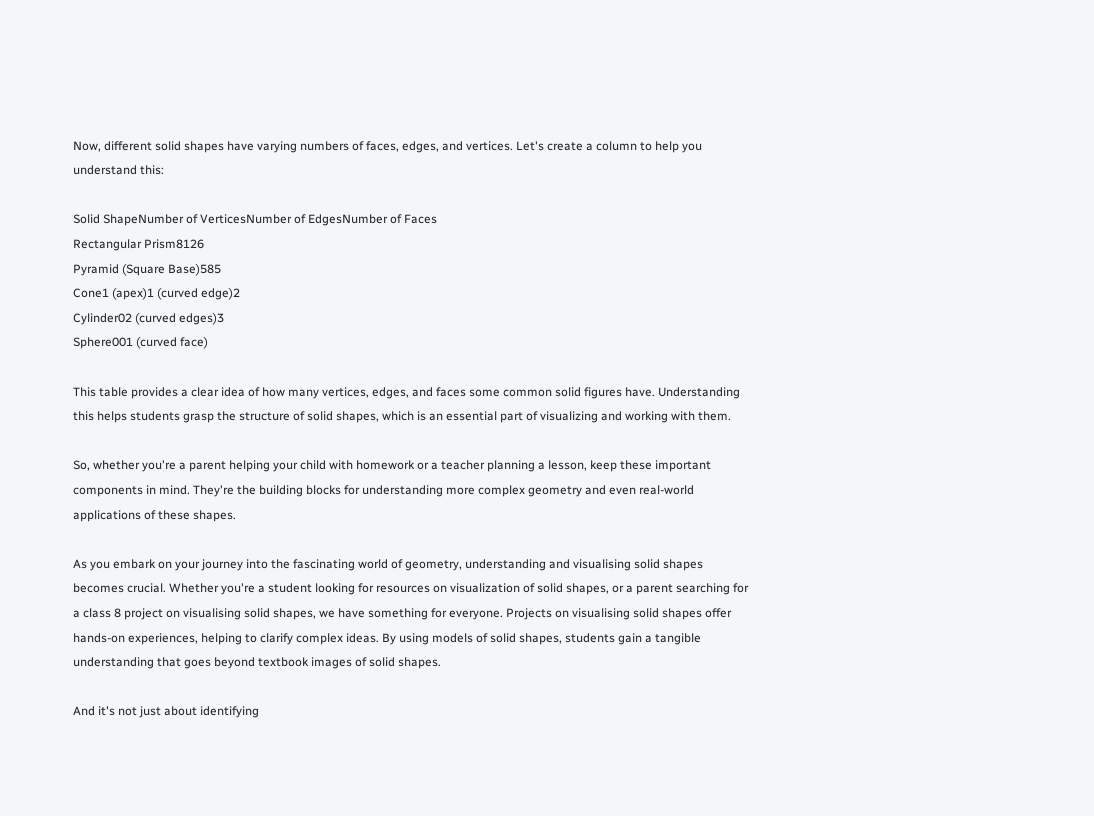Now, different solid shapes have varying numbers of faces, edges, and vertices. Let's create a column to help you understand this:

Solid ShapeNumber of VerticesNumber of EdgesNumber of Faces
Rectangular Prism8126
Pyramid (Square Base)585
Cone1 (apex)1 (curved edge)2
Cylinder02 (curved edges)3
Sphere001 (curved face)

This table provides a clear idea of how many vertices, edges, and faces some common solid figures have. Understanding this helps students grasp the structure of solid shapes, which is an essential part of visualizing and working with them.

So, whether you're a parent helping your child with homework or a teacher planning a lesson, keep these important components in mind. They're the building blocks for understanding more complex geometry and even real-world applications of these shapes.

As you embark on your journey into the fascinating world of geometry, understanding and visualising solid shapes becomes crucial. Whether you're a student looking for resources on visualization of solid shapes, or a parent searching for a class 8 project on visualising solid shapes, we have something for everyone. Projects on visualising solid shapes offer hands-on experiences, helping to clarify complex ideas. By using models of solid shapes, students gain a tangible understanding that goes beyond textbook images of solid shapes.

And it's not just about identifying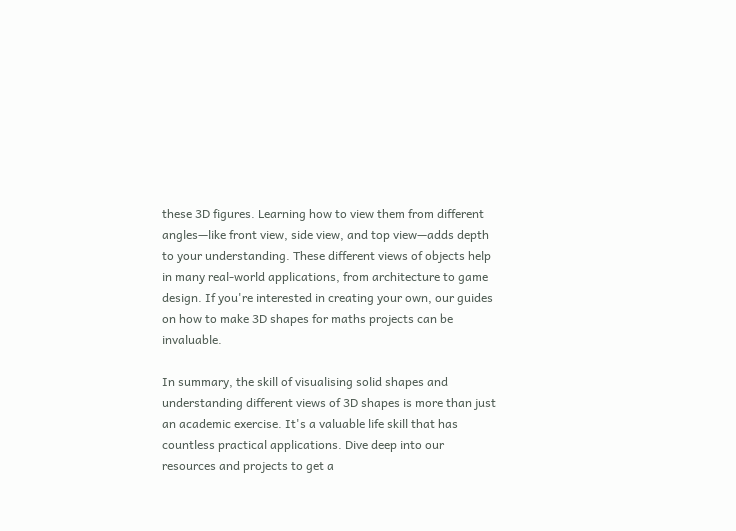these 3D figures. Learning how to view them from different angles—like front view, side view, and top view—adds depth to your understanding. These different views of objects help in many real-world applications, from architecture to game design. If you're interested in creating your own, our guides on how to make 3D shapes for maths projects can be invaluable.

In summary, the skill of visualising solid shapes and understanding different views of 3D shapes is more than just an academic exercise. It's a valuable life skill that has countless practical applications. Dive deep into our resources and projects to get a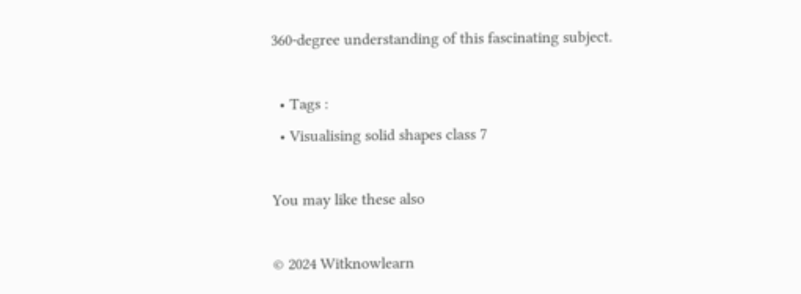360-degree understanding of this fascinating subject.

  • Tags :
  • Visualising solid shapes class 7

You may like these also

© 2024 Witknowlearn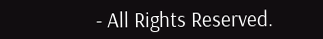- All Rights Reserved.